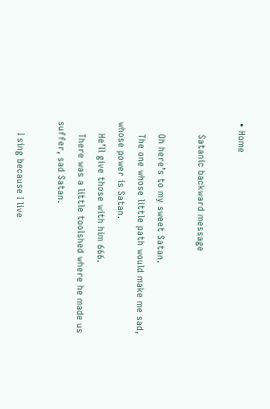• Home

    Satanic backward message

    Oh here’s to my sweet Satan.
    The one whose little path would make me sad, whose power is Satan.
    He’ll give those with him 666.
    There was a little toolshed where he made us suffer, sad Satan.

    I sing because I live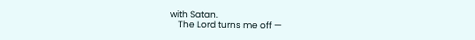with Satan.
    The Lord turns me off —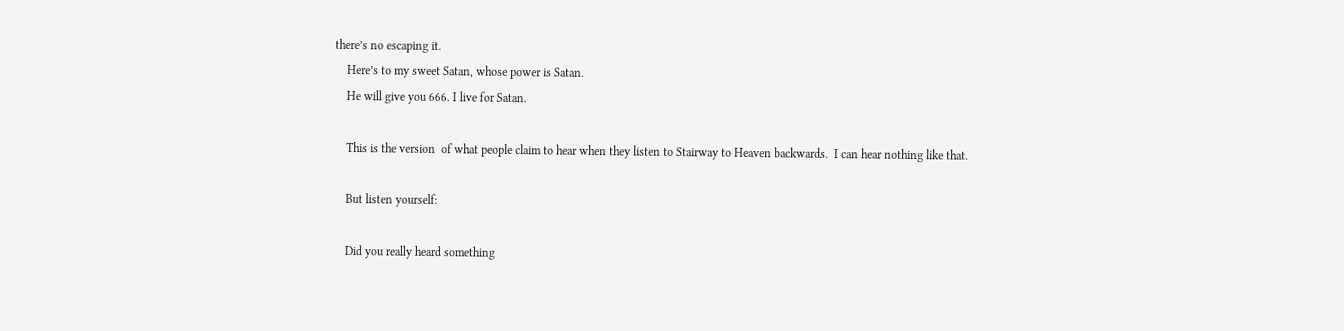there’s no escaping it.
    Here’s to my sweet Satan, whose power is Satan.
    He will give you 666. I live for Satan.

    This is the version  of what people claim to hear when they listen to Stairway to Heaven backwards.  I can hear nothing like that.

    But listen yourself:

    Did you really heard something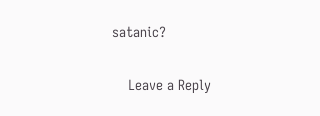satanic?

    Leave a Reply